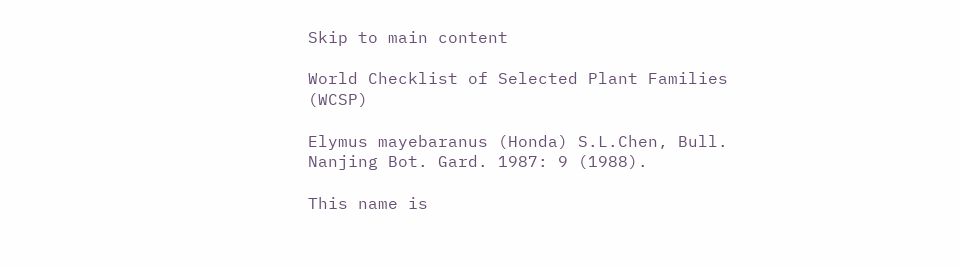Skip to main content

World Checklist of Selected Plant Families (WCSP)

Elymus mayebaranus (Honda) S.L.Chen, Bull. Nanjing Bot. Gard. 1987: 9 (1988).

This name is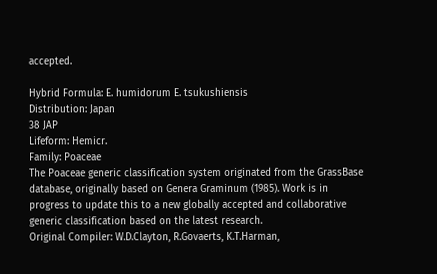accepted.

Hybrid Formula: E. humidorum E. tsukushiensis
Distribution: Japan
38 JAP
Lifeform: Hemicr.
Family: Poaceae
The Poaceae generic classification system originated from the GrassBase database, originally based on Genera Graminum (1985). Work is in progress to update this to a new globally accepted and collaborative generic classification based on the latest research.
Original Compiler: W.D.Clayton, R.Govaerts, K.T.Harman,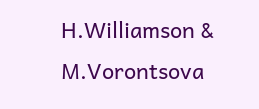H.Williamson & M.Vorontsova